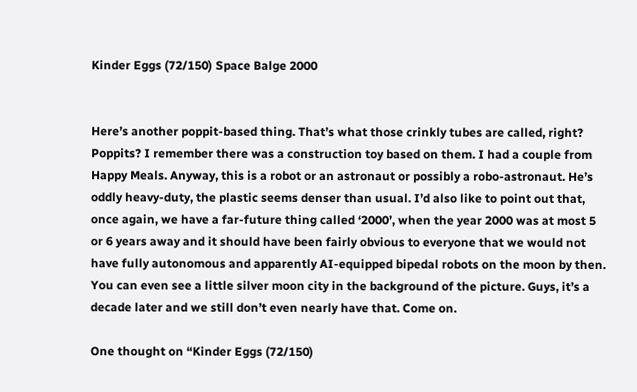Kinder Eggs (72/150) Space Balge 2000


Here’s another poppit-based thing. That’s what those crinkly tubes are called, right? Poppits? I remember there was a construction toy based on them. I had a couple from Happy Meals. Anyway, this is a robot or an astronaut or possibly a robo-astronaut. He’s oddly heavy-duty, the plastic seems denser than usual. I’d also like to point out that, once again, we have a far-future thing called ‘2000’, when the year 2000 was at most 5 or 6 years away and it should have been fairly obvious to everyone that we would not have fully autonomous and apparently AI-equipped bipedal robots on the moon by then. You can even see a little silver moon city in the background of the picture. Guys, it’s a decade later and we still don’t even nearly have that. Come on.

One thought on “Kinder Eggs (72/150)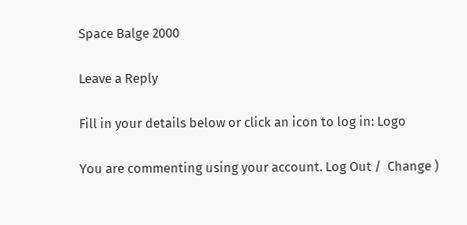Space Balge 2000

Leave a Reply

Fill in your details below or click an icon to log in: Logo

You are commenting using your account. Log Out /  Change )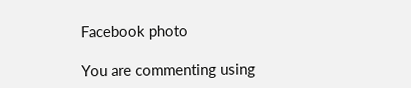Facebook photo

You are commenting using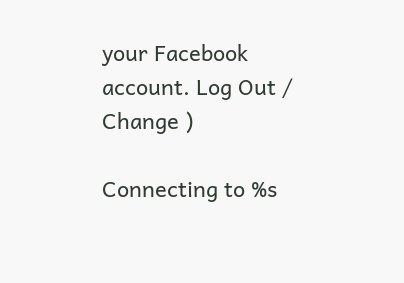your Facebook account. Log Out /  Change )

Connecting to %s